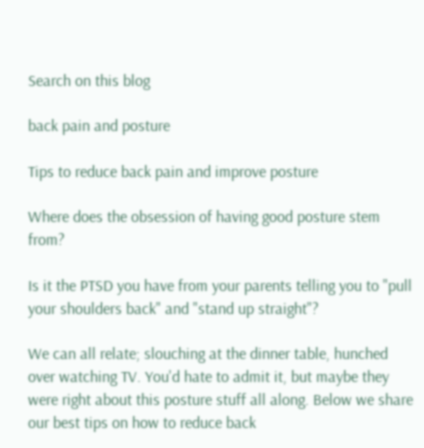Search on this blog

back pain and posture

Tips to reduce back pain and improve posture

Where does the obsession of having good posture stem from?

Is it the PTSD you have from your parents telling you to "pull your shoulders back" and "stand up straight"?

We can all relate; slouching at the dinner table, hunched over watching TV. You'd hate to admit it, but maybe they were right about this posture stuff all along. Below we share our best tips on how to reduce back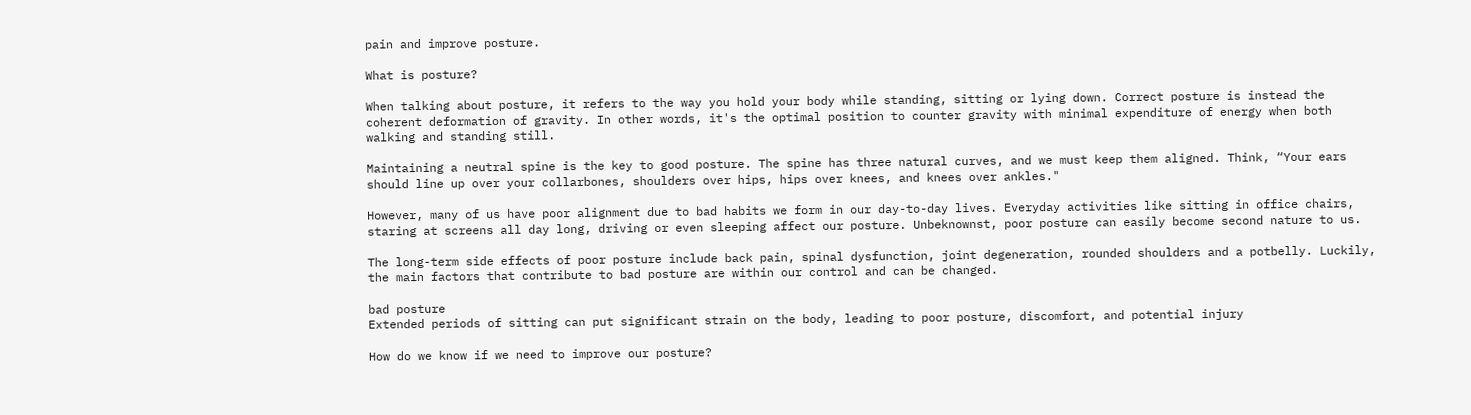pain and improve posture.

What is posture?

When talking about posture, it refers to the way you hold your body while standing, sitting or lying down. Correct posture is instead the coherent deformation of gravity. In other words, it's the optimal position to counter gravity with minimal expenditure of energy when both walking and standing still.

Maintaining a neutral spine is the key to good posture. The spine has three natural curves, and we must keep them aligned. Think, “Your ears should line up over your collarbones, shoulders over hips, hips over knees, and knees over ankles."

However, many of us have poor alignment due to bad habits we form in our day-to-day lives. Everyday activities like sitting in office chairs, staring at screens all day long, driving or even sleeping affect our posture. Unbeknownst, poor posture can easily become second nature to us.

The long-term side effects of poor posture include back pain, spinal dysfunction, joint degeneration, rounded shoulders and a potbelly. Luckily, the main factors that contribute to bad posture are within our control and can be changed.

bad posture
Extended periods of sitting can put significant strain on the body, leading to poor posture, discomfort, and potential injury

How do we know if we need to improve our posture?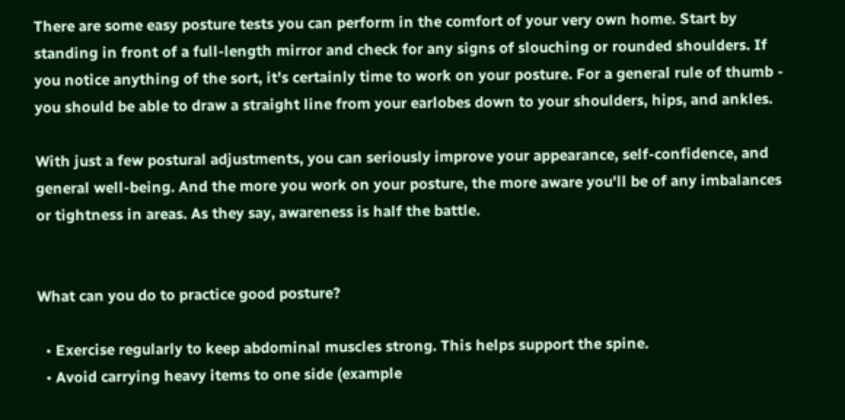There are some easy posture tests you can perform in the comfort of your very own home. Start by standing in front of a full-length mirror and check for any signs of slouching or rounded shoulders. If you notice anything of the sort, it's certainly time to work on your posture. For a general rule of thumb - you should be able to draw a straight line from your earlobes down to your shoulders, hips, and ankles.

With just a few postural adjustments, you can seriously improve your appearance, self-confidence, and general well-being. And the more you work on your posture, the more aware you'll be of any imbalances or tightness in areas. As they say, awareness is half the battle.


What can you do to practice good posture?

  • Exercise regularly to keep abdominal muscles strong. This helps support the spine.
  • Avoid carrying heavy items to one side (example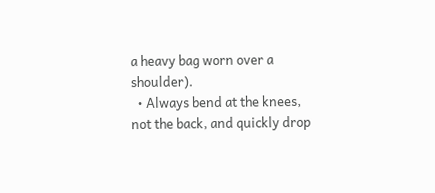a heavy bag worn over a shoulder).
  • Always bend at the knees, not the back, and quickly drop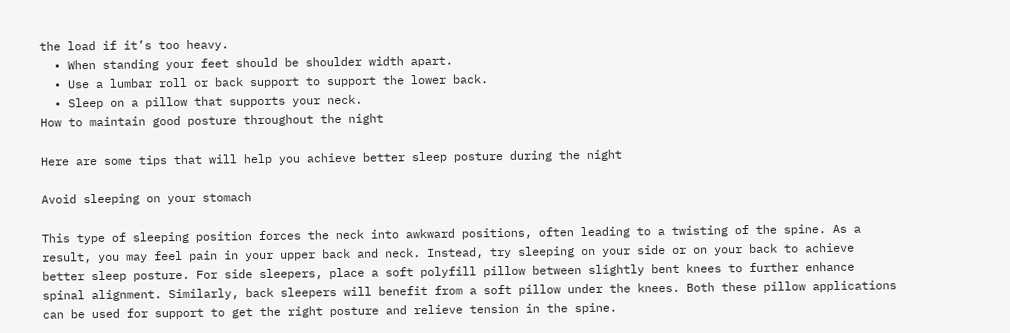the load if it’s too heavy.
  • When standing your feet should be shoulder width apart.
  • Use a lumbar roll or back support to support the lower back.
  • Sleep on a pillow that supports your neck.
How to maintain good posture throughout the night

Here are some tips that will help you achieve better sleep posture during the night

Avoid sleeping on your stomach

This type of sleeping position forces the neck into awkward positions, often leading to a twisting of the spine. As a result, you may feel pain in your upper back and neck. Instead, try sleeping on your side or on your back to achieve better sleep posture. For side sleepers, place a soft polyfill pillow between slightly bent knees to further enhance spinal alignment. Similarly, back sleepers will benefit from a soft pillow under the knees. Both these pillow applications can be used for support to get the right posture and relieve tension in the spine.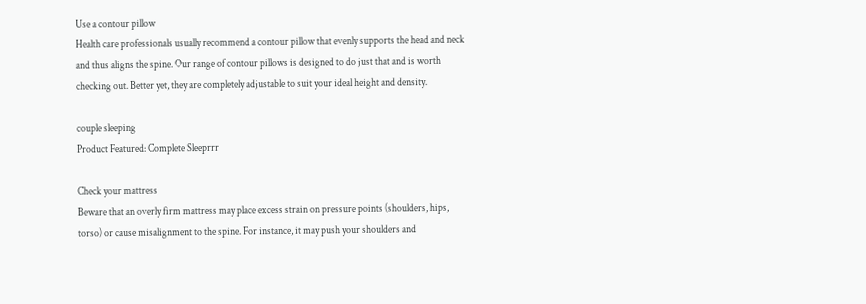Use a contour pillow
Health care professionals usually recommend a contour pillow that evenly supports the head and neck and thus aligns the spine. Our range of contour pillows is designed to do just that and is worth checking out. Better yet, they are completely adjustable to suit your ideal height and density.

couple sleeping
Product Featured: Complete Sleeprrr

Check your mattress
Beware that an overly firm mattress may place excess strain on pressure points (shoulders, hips, torso) or cause misalignment to the spine. For instance, it may push your shoulders and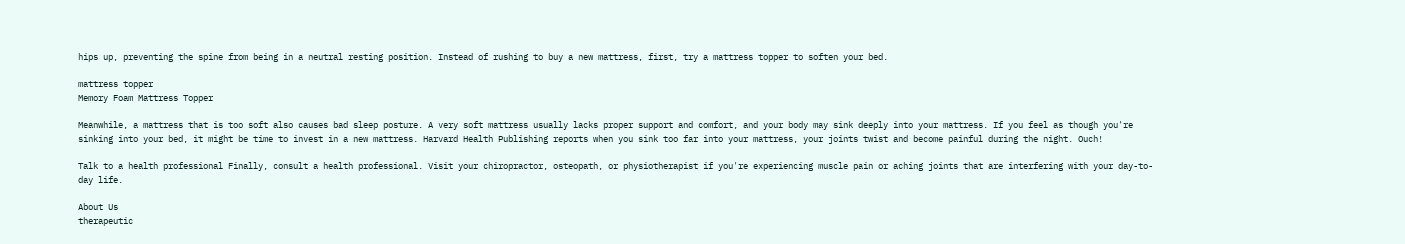hips up, preventing the spine from being in a neutral resting position. Instead of rushing to buy a new mattress, first, try a mattress topper to soften your bed.

mattress topper
Memory Foam Mattress Topper

Meanwhile, a mattress that is too soft also causes bad sleep posture. A very soft mattress usually lacks proper support and comfort, and your body may sink deeply into your mattress. If you feel as though you're sinking into your bed, it might be time to invest in a new mattress. Harvard Health Publishing reports when you sink too far into your mattress, your joints twist and become painful during the night. Ouch!

Talk to a health professional Finally, consult a health professional. Visit your chiropractor, osteopath, or physiotherapist if you're experiencing muscle pain or aching joints that are interfering with your day-to-day life.

About Us
therapeutic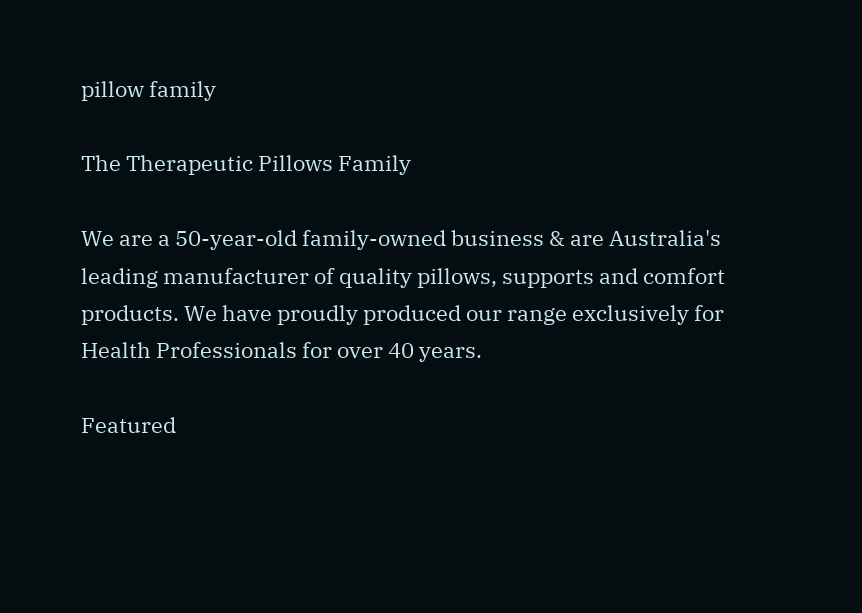pillow family

The Therapeutic Pillows Family

We are a 50-year-old family-owned business & are Australia's leading manufacturer of quality pillows, supports and comfort products. We have proudly produced our range exclusively for Health Professionals for over 40 years.

Featured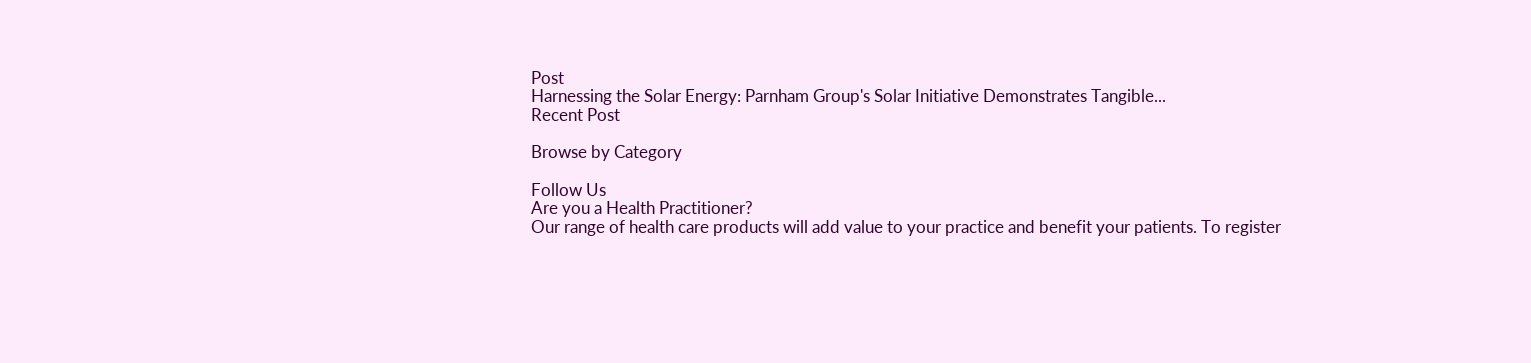Post
Harnessing the Solar Energy: Parnham Group's Solar Initiative Demonstrates Tangible...
Recent Post

Browse by Category

Follow Us
Are you a Health Practitioner?
Our range of health care products will add value to your practice and benefit your patients. To register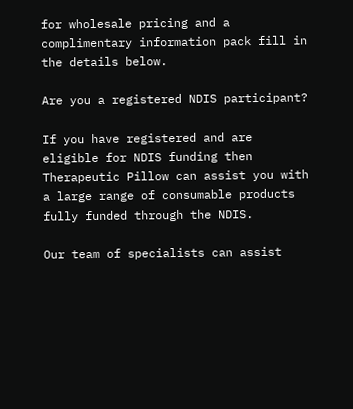for wholesale pricing and a complimentary information pack fill in the details below.

Are you a registered NDIS participant?

If you have registered and are eligible for NDIS funding then Therapeutic Pillow can assist you with a large range of consumable products fully funded through the NDIS.

Our team of specialists can assist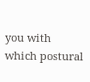you with which postural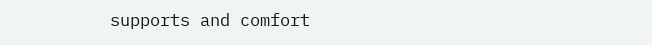supports and comfort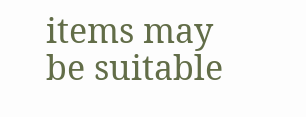items may be suitable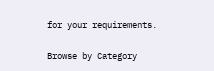for your requirements.

Browse by Category